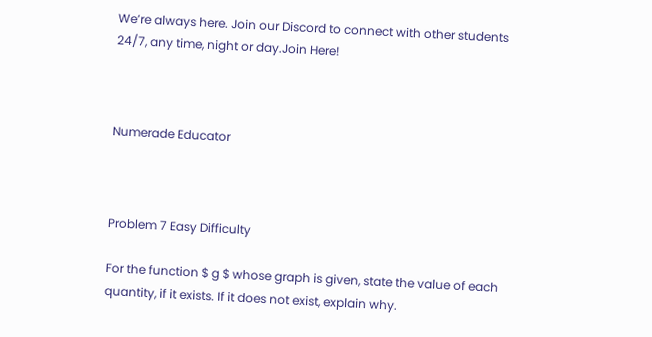We’re always here. Join our Discord to connect with other students 24/7, any time, night or day.Join Here!



Numerade Educator



Problem 7 Easy Difficulty

For the function $ g $ whose graph is given, state the value of each quantity, if it exists. If it does not exist, explain why.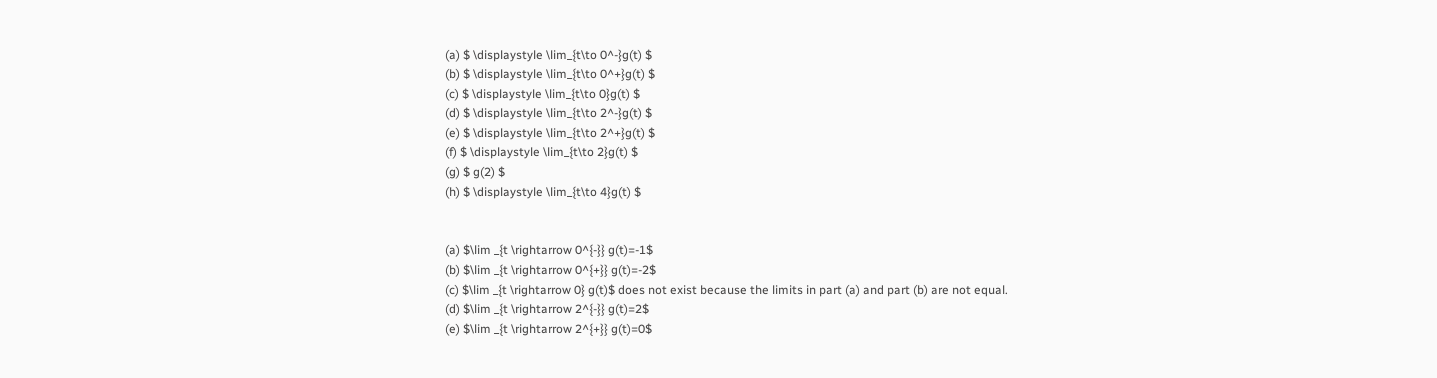(a) $ \displaystyle \lim_{t\to 0^-}g(t) $
(b) $ \displaystyle \lim_{t\to 0^+}g(t) $
(c) $ \displaystyle \lim_{t\to 0}g(t) $
(d) $ \displaystyle \lim_{t\to 2^-}g(t) $
(e) $ \displaystyle \lim_{t\to 2^+}g(t) $
(f) $ \displaystyle \lim_{t\to 2}g(t) $
(g) $ g(2) $
(h) $ \displaystyle \lim_{t\to 4}g(t) $


(a) $\lim _{t \rightarrow 0^{-}} g(t)=-1$
(b) $\lim _{t \rightarrow 0^{+}} g(t)=-2$
(c) $\lim _{t \rightarrow 0} g(t)$ does not exist because the limits in part (a) and part (b) are not equal.
(d) $\lim _{t \rightarrow 2^{-}} g(t)=2$
(e) $\lim _{t \rightarrow 2^{+}} g(t)=0$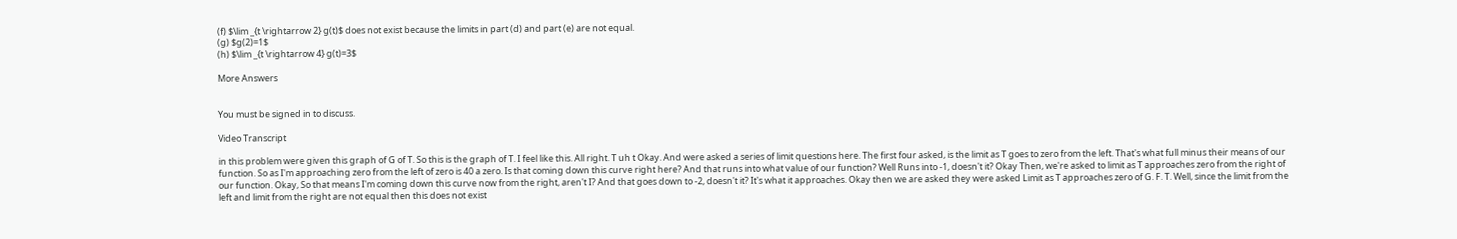(f) $\lim _{t \rightarrow 2} g(t)$ does not exist because the limits in part (d) and part (e) are not equal.
(g) $g(2)=1$
(h) $\lim _{t \rightarrow 4} g(t)=3$

More Answers


You must be signed in to discuss.

Video Transcript

in this problem were given this graph of G of T. So this is the graph of T. I feel like this. All right. T uh t Okay. And were asked a series of limit questions here. The first four asked, is the limit as T goes to zero from the left. That's what full minus their means of our function. So as I'm approaching zero from the left of zero is 40 a zero. Is that coming down this curve right here? And that runs into what value of our function? Well Runs into -1, doesn't it? Okay Then, we're asked to limit as T approaches zero from the right of our function. Okay, So that means I'm coming down this curve now from the right, aren't I? And that goes down to -2, doesn't it? It's what it approaches. Okay then we are asked they were asked Limit as T approaches zero of G. F. T. Well, since the limit from the left and limit from the right are not equal then this does not exist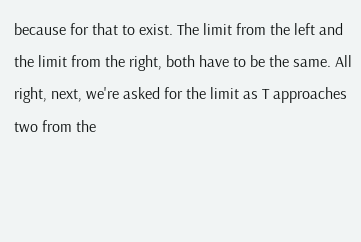because for that to exist. The limit from the left and the limit from the right, both have to be the same. All right, next, we're asked for the limit as T approaches two from the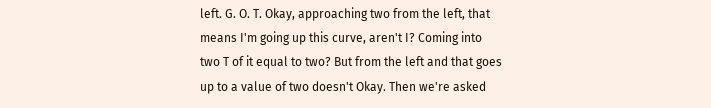left. G. O. T. Okay, approaching two from the left, that means I'm going up this curve, aren't I? Coming into two T of it equal to two? But from the left and that goes up to a value of two doesn't Okay. Then we're asked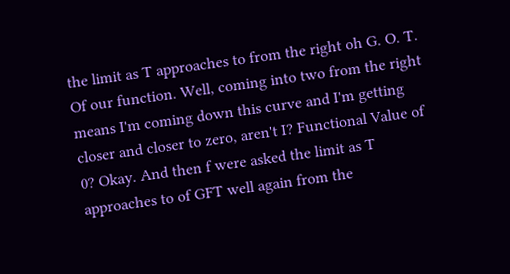the limit as T approaches to from the right oh G. O. T. Of our function. Well, coming into two from the right means I'm coming down this curve and I'm getting closer and closer to zero, aren't I? Functional Value of 0? Okay. And then f were asked the limit as T approaches to of GFT well again from the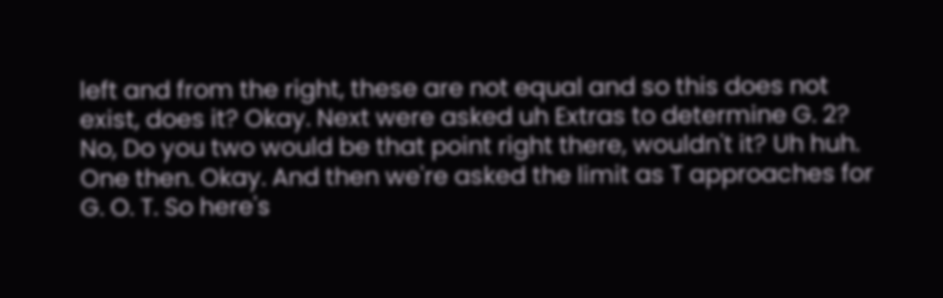left and from the right, these are not equal and so this does not exist, does it? Okay. Next were asked uh Extras to determine G. 2? No, Do you two would be that point right there, wouldn't it? Uh huh. One then. Okay. And then we're asked the limit as T approaches for G. O. T. So here's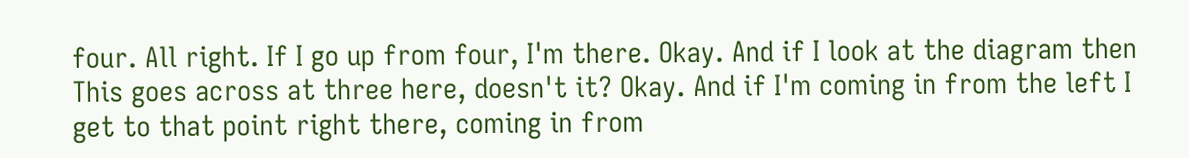four. All right. If I go up from four, I'm there. Okay. And if I look at the diagram then This goes across at three here, doesn't it? Okay. And if I'm coming in from the left I get to that point right there, coming in from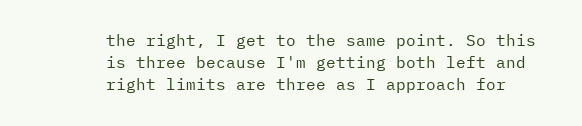the right, I get to the same point. So this is three because I'm getting both left and right limits are three as I approach for